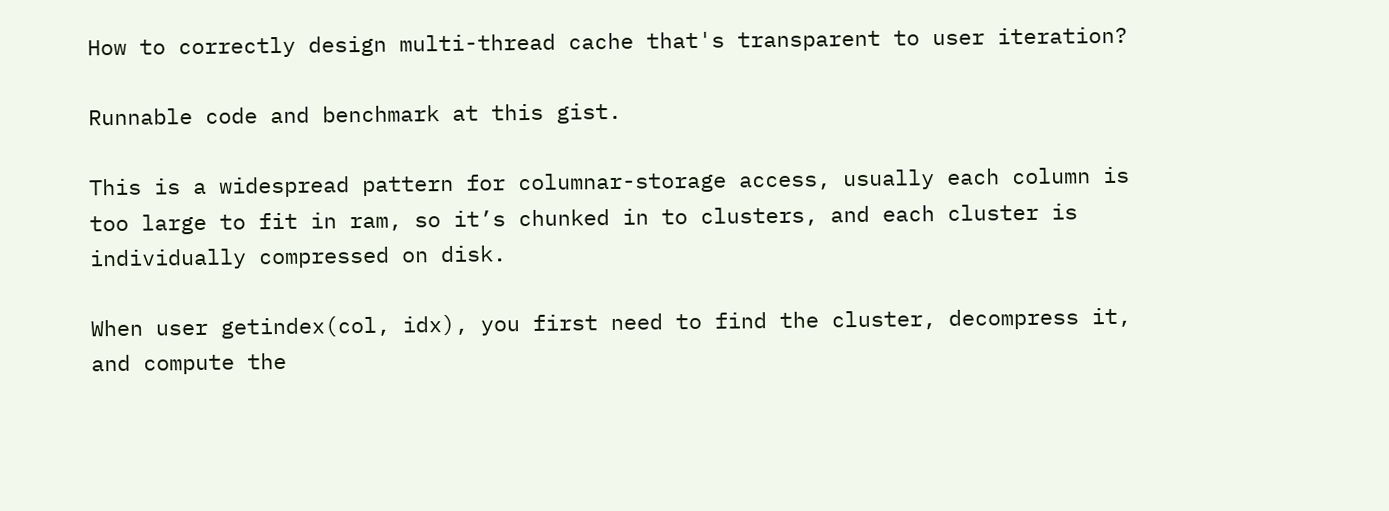How to correctly design multi-thread cache that's transparent to user iteration?

Runnable code and benchmark at this gist.

This is a widespread pattern for columnar-storage access, usually each column is too large to fit in ram, so it’s chunked in to clusters, and each cluster is individually compressed on disk.

When user getindex(col, idx), you first need to find the cluster, decompress it, and compute the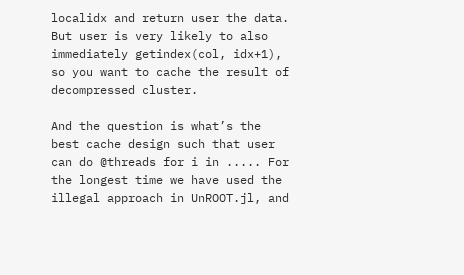localidx and return user the data. But user is very likely to also immediately getindex(col, idx+1), so you want to cache the result of decompressed cluster.

And the question is what’s the best cache design such that user can do @threads for i in ..... For the longest time we have used the illegal approach in UnROOT.jl, and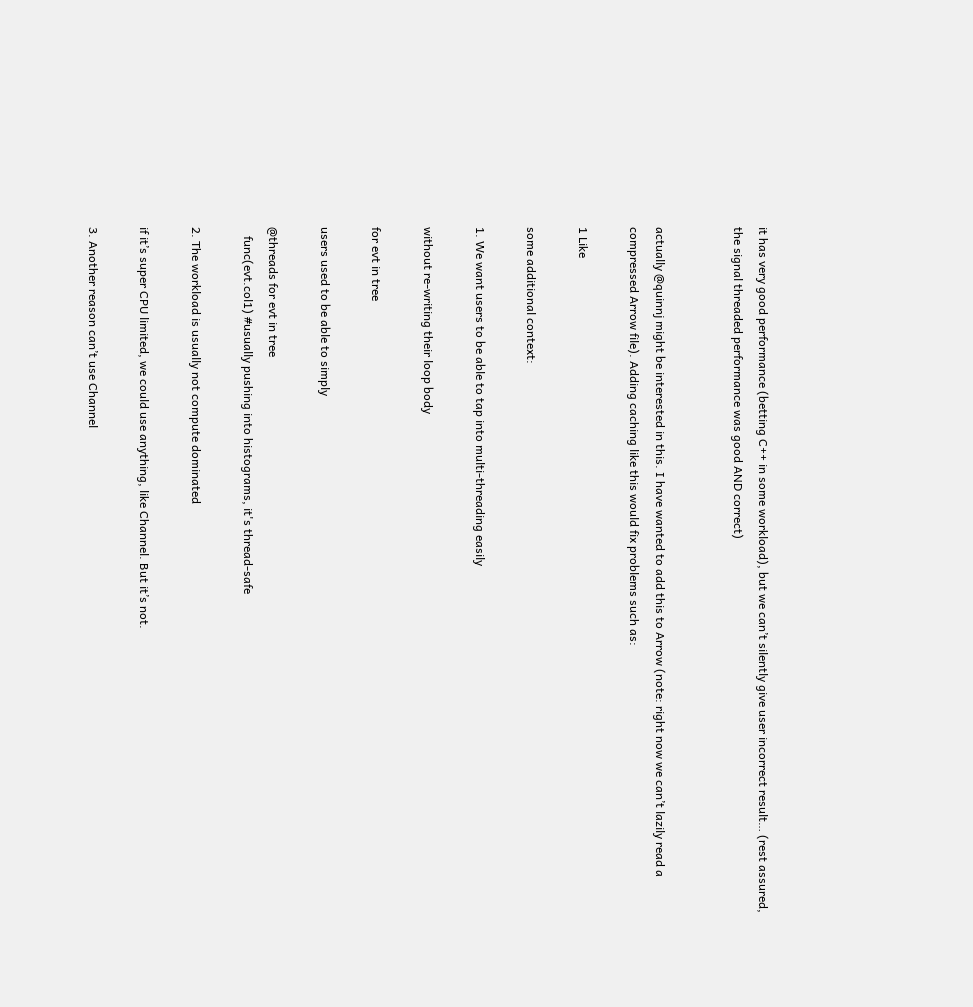it has very good performance (betting C++ in some workload), but we can’t silently give user incorrect result… (rest assured, the signal threaded performance was good AND correct)


actually @quinnj might be interested in this. I have wanted to add this to Arrow (note: right now we can’t lazily read a compressed Arrow file). Adding caching like this would fix problems such as:

1 Like

some additional context:

1. We want users to be able to tap into multi-threading easily

without re-writing their loop body

for evt in tree

users used to be able to simply

@threads for evt in tree
   func(evt.col1) #usually pushing into histograms, it's thread-safe

2. The workload is usually not compute dominated

if it’s super CPU limited, we could use anything, like Channel. But it’s not.

3. Another reason can’t use Channel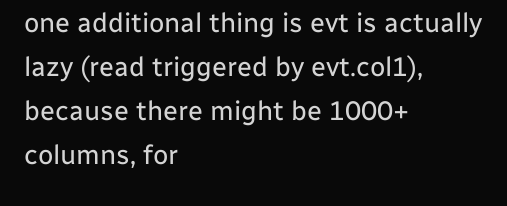one additional thing is evt is actually lazy (read triggered by evt.col1), because there might be 1000+ columns, for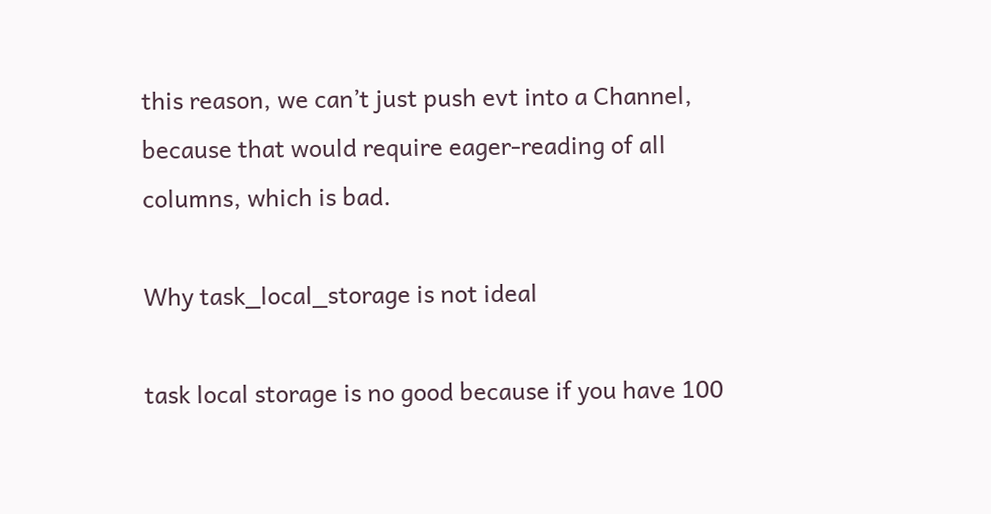this reason, we can’t just push evt into a Channel, because that would require eager-reading of all columns, which is bad.

Why task_local_storage is not ideal

task local storage is no good because if you have 100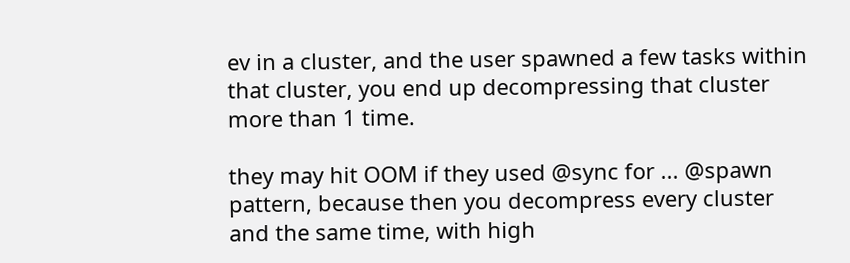ev in a cluster, and the user spawned a few tasks within that cluster, you end up decompressing that cluster more than 1 time.

they may hit OOM if they used @sync for ... @spawn pattern, because then you decompress every cluster and the same time, with high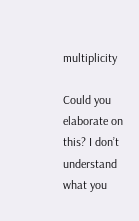multiplicity

Could you elaborate on this? I don’t understand what you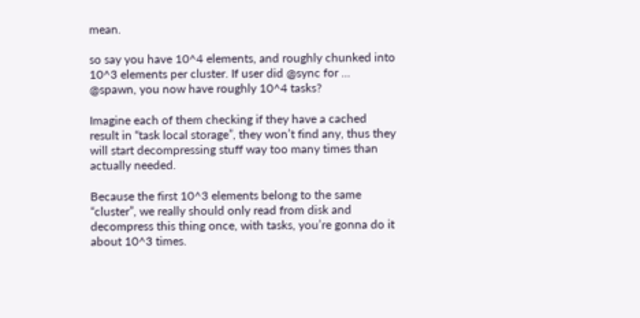mean.

so say you have 10^4 elements, and roughly chunked into 10^3 elements per cluster. If user did @sync for ... @spawn, you now have roughly 10^4 tasks?

Imagine each of them checking if they have a cached result in “task local storage”, they won’t find any, thus they will start decompressing stuff way too many times than actually needed.

Because the first 10^3 elements belong to the same “cluster”, we really should only read from disk and decompress this thing once, with tasks, you’re gonna do it about 10^3 times.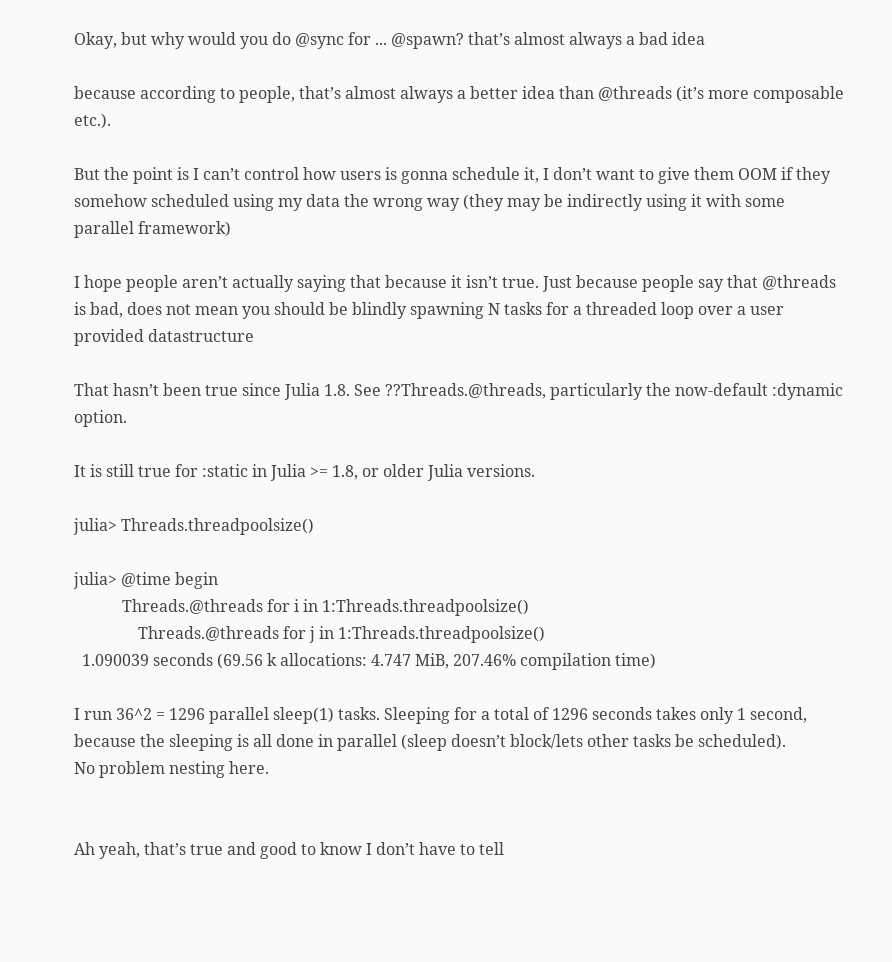Okay, but why would you do @sync for ... @spawn? that’s almost always a bad idea

because according to people, that’s almost always a better idea than @threads (it’s more composable etc.).

But the point is I can’t control how users is gonna schedule it, I don’t want to give them OOM if they somehow scheduled using my data the wrong way (they may be indirectly using it with some parallel framework)

I hope people aren’t actually saying that because it isn’t true. Just because people say that @threads is bad, does not mean you should be blindly spawning N tasks for a threaded loop over a user provided datastructure

That hasn’t been true since Julia 1.8. See ??Threads.@threads, particularly the now-default :dynamic option.

It is still true for :static in Julia >= 1.8, or older Julia versions.

julia> Threads.threadpoolsize()

julia> @time begin
            Threads.@threads for i in 1:Threads.threadpoolsize()
                Threads.@threads for j in 1:Threads.threadpoolsize()
  1.090039 seconds (69.56 k allocations: 4.747 MiB, 207.46% compilation time)

I run 36^2 = 1296 parallel sleep(1) tasks. Sleeping for a total of 1296 seconds takes only 1 second, because the sleeping is all done in parallel (sleep doesn’t block/lets other tasks be scheduled).
No problem nesting here.


Ah yeah, that’s true and good to know I don’t have to tell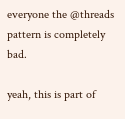everyone the @threads pattern is completely bad.

yeah, this is part of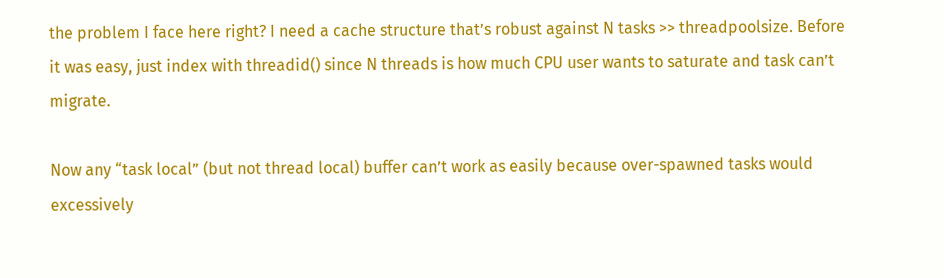the problem I face here right? I need a cache structure that’s robust against N tasks >> threadpoolsize. Before it was easy, just index with threadid() since N threads is how much CPU user wants to saturate and task can’t migrate.

Now any “task local” (but not thread local) buffer can’t work as easily because over-spawned tasks would excessively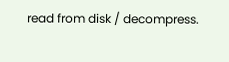read from disk / decompress.